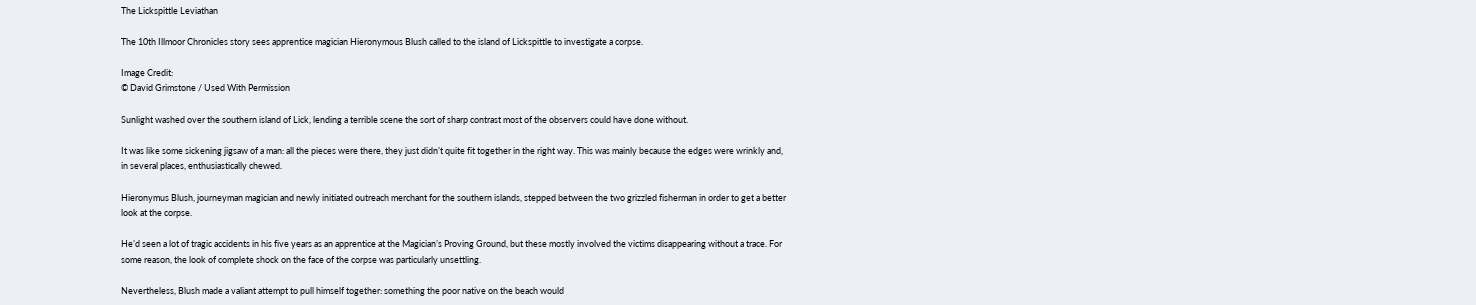The Lickspittle Leviathan

The 10th Illmoor Chronicles story sees apprentice magician Hieronymous Blush called to the island of Lickspittle to investigate a corpse.

Image Credit:
© David Grimstone / Used With Permission

Sunlight washed over the southern island of Lick, lending a terrible scene the sort of sharp contrast most of the observers could have done without.

It was like some sickening jigsaw of a man: all the pieces were there, they just didn’t quite fit together in the right way. This was mainly because the edges were wrinkly and, in several places, enthusiastically chewed.

Hieronymus Blush, journeyman magician and newly initiated outreach merchant for the southern islands, stepped between the two grizzled fisherman in order to get a better look at the corpse.

He’d seen a lot of tragic accidents in his five years as an apprentice at the Magician’s Proving Ground, but these mostly involved the victims disappearing without a trace. For some reason, the look of complete shock on the face of the corpse was particularly unsettling.

Nevertheless, Blush made a valiant attempt to pull himself together: something the poor native on the beach would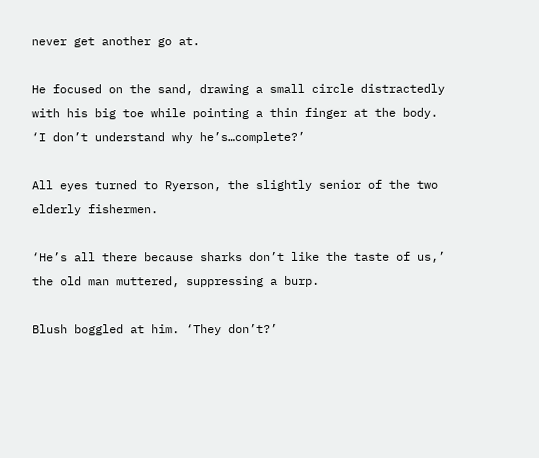never get another go at.

He focused on the sand, drawing a small circle distractedly with his big toe while pointing a thin finger at the body. ‘I don’t understand why he’s…complete?’

All eyes turned to Ryerson, the slightly senior of the two elderly fishermen.

‘He’s all there because sharks don’t like the taste of us,’ the old man muttered, suppressing a burp.

Blush boggled at him. ‘They don’t?’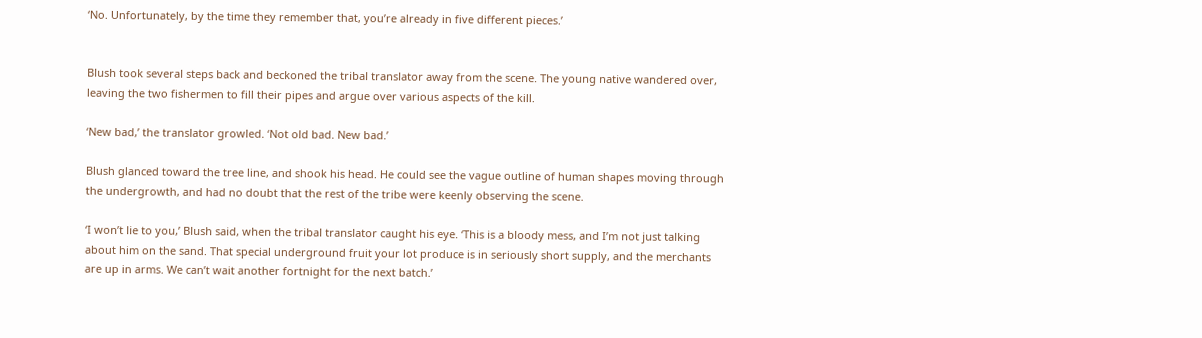‘No. Unfortunately, by the time they remember that, you’re already in five different pieces.’


Blush took several steps back and beckoned the tribal translator away from the scene. The young native wandered over, leaving the two fishermen to fill their pipes and argue over various aspects of the kill.

‘New bad,’ the translator growled. ‘Not old bad. New bad.’

Blush glanced toward the tree line, and shook his head. He could see the vague outline of human shapes moving through the undergrowth, and had no doubt that the rest of the tribe were keenly observing the scene.

‘I won’t lie to you,’ Blush said, when the tribal translator caught his eye. ‘This is a bloody mess, and I’m not just talking about him on the sand. That special underground fruit your lot produce is in seriously short supply, and the merchants are up in arms. We can’t wait another fortnight for the next batch.’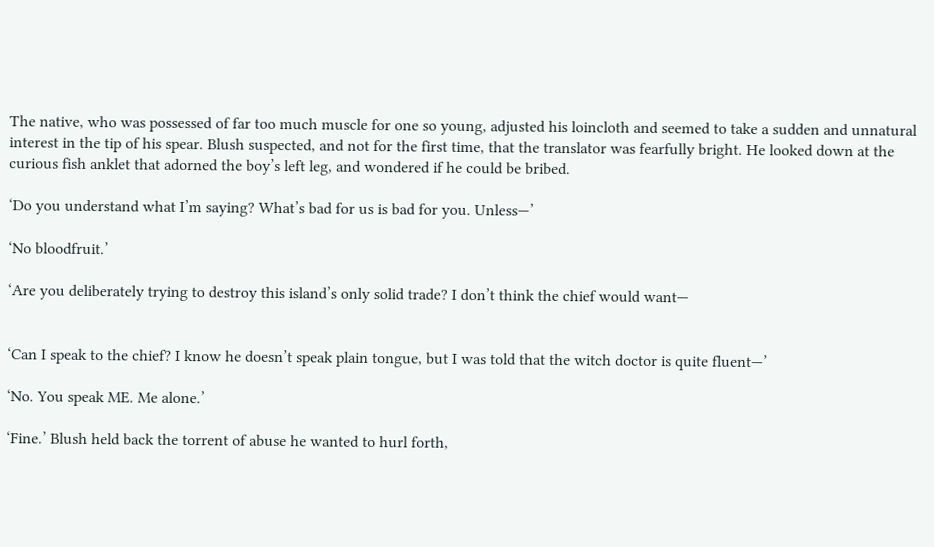The native, who was possessed of far too much muscle for one so young, adjusted his loincloth and seemed to take a sudden and unnatural interest in the tip of his spear. Blush suspected, and not for the first time, that the translator was fearfully bright. He looked down at the curious fish anklet that adorned the boy’s left leg, and wondered if he could be bribed.

‘Do you understand what I’m saying? What’s bad for us is bad for you. Unless—’

‘No bloodfruit.’

‘Are you deliberately trying to destroy this island’s only solid trade? I don’t think the chief would want—


‘Can I speak to the chief? I know he doesn’t speak plain tongue, but I was told that the witch doctor is quite fluent—’

‘No. You speak ME. Me alone.’

‘Fine.’ Blush held back the torrent of abuse he wanted to hurl forth,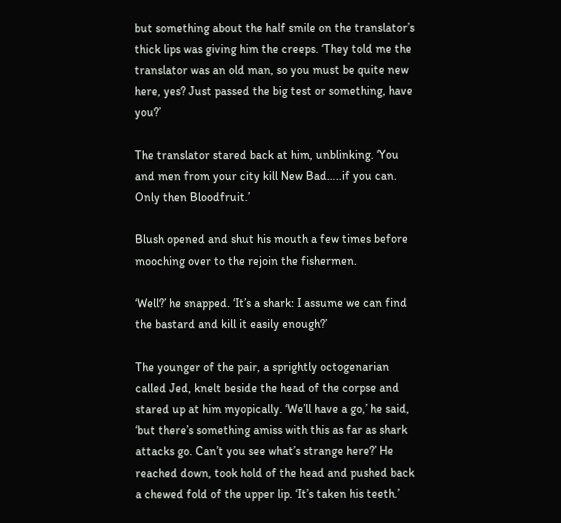but something about the half smile on the translator’s thick lips was giving him the creeps. ‘They told me the translator was an old man, so you must be quite new here, yes? Just passed the big test or something, have you?’

The translator stared back at him, unblinking. ‘You and men from your city kill New Bad…..if you can. Only then Bloodfruit.’

Blush opened and shut his mouth a few times before mooching over to the rejoin the fishermen.

‘Well?’ he snapped. ‘It’s a shark: I assume we can find the bastard and kill it easily enough?’

The younger of the pair, a sprightly octogenarian called Jed, knelt beside the head of the corpse and stared up at him myopically. ‘We’ll have a go,’ he said, ‘but there’s something amiss with this as far as shark attacks go. Can’t you see what’s strange here?’ He reached down, took hold of the head and pushed back a chewed fold of the upper lip. ‘It’s taken his teeth.’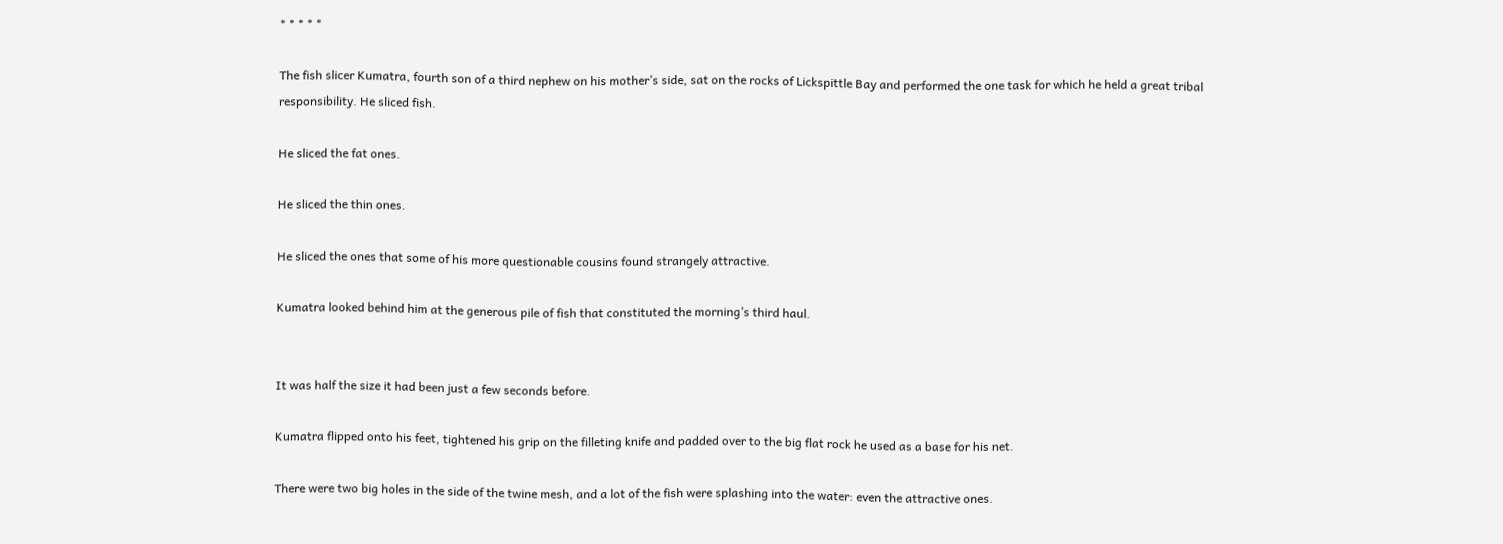* * * * *

The fish slicer Kumatra, fourth son of a third nephew on his mother’s side, sat on the rocks of Lickspittle Bay and performed the one task for which he held a great tribal responsibility. He sliced fish.

He sliced the fat ones.

He sliced the thin ones.

He sliced the ones that some of his more questionable cousins found strangely attractive.

Kumatra looked behind him at the generous pile of fish that constituted the morning’s third haul.


It was half the size it had been just a few seconds before.

Kumatra flipped onto his feet, tightened his grip on the filleting knife and padded over to the big flat rock he used as a base for his net.

There were two big holes in the side of the twine mesh, and a lot of the fish were splashing into the water: even the attractive ones.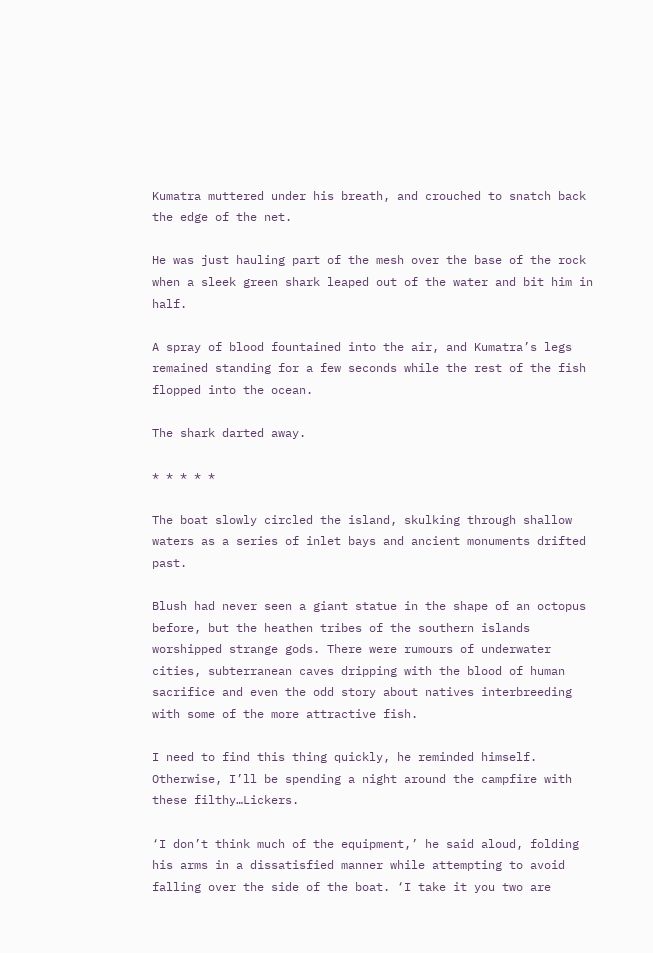Kumatra muttered under his breath, and crouched to snatch back the edge of the net.

He was just hauling part of the mesh over the base of the rock when a sleek green shark leaped out of the water and bit him in half.

A spray of blood fountained into the air, and Kumatra’s legs remained standing for a few seconds while the rest of the fish flopped into the ocean.

The shark darted away.

* * * * *

The boat slowly circled the island, skulking through shallow waters as a series of inlet bays and ancient monuments drifted past.

Blush had never seen a giant statue in the shape of an octopus before, but the heathen tribes of the southern islands worshipped strange gods. There were rumours of underwater cities, subterranean caves dripping with the blood of human sacrifice and even the odd story about natives interbreeding with some of the more attractive fish.

I need to find this thing quickly, he reminded himself. Otherwise, I’ll be spending a night around the campfire with these filthy…Lickers.

‘I don’t think much of the equipment,’ he said aloud, folding his arms in a dissatisfied manner while attempting to avoid falling over the side of the boat. ‘I take it you two are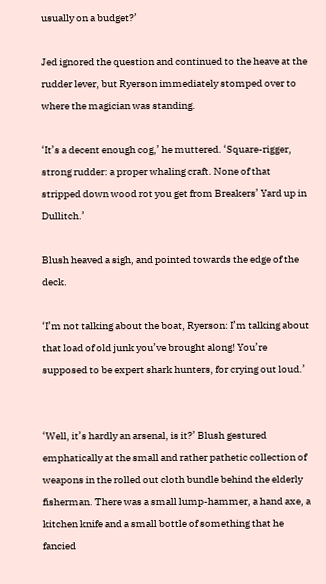usually on a budget?’

Jed ignored the question and continued to the heave at the rudder lever, but Ryerson immediately stomped over to where the magician was standing.

‘It’s a decent enough cog,’ he muttered. ‘Square-rigger, strong rudder: a proper whaling craft. None of that stripped down wood rot you get from Breakers’ Yard up in Dullitch.’

Blush heaved a sigh, and pointed towards the edge of the deck.

‘I’m not talking about the boat, Ryerson: I’m talking about that load of old junk you’ve brought along! You’re supposed to be expert shark hunters, for crying out loud.’


‘Well, it’s hardly an arsenal, is it?’ Blush gestured emphatically at the small and rather pathetic collection of weapons in the rolled out cloth bundle behind the elderly fisherman. There was a small lump-hammer, a hand axe, a kitchen knife and a small bottle of something that he fancied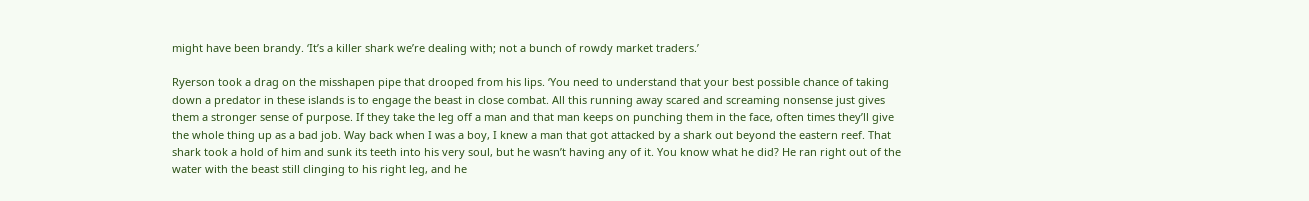might have been brandy. ‘It’s a killer shark we’re dealing with; not a bunch of rowdy market traders.’

Ryerson took a drag on the misshapen pipe that drooped from his lips. ‘You need to understand that your best possible chance of taking down a predator in these islands is to engage the beast in close combat. All this running away scared and screaming nonsense just gives them a stronger sense of purpose. If they take the leg off a man and that man keeps on punching them in the face, often times they’ll give the whole thing up as a bad job. Way back when I was a boy, I knew a man that got attacked by a shark out beyond the eastern reef. That shark took a hold of him and sunk its teeth into his very soul, but he wasn’t having any of it. You know what he did? He ran right out of the water with the beast still clinging to his right leg, and he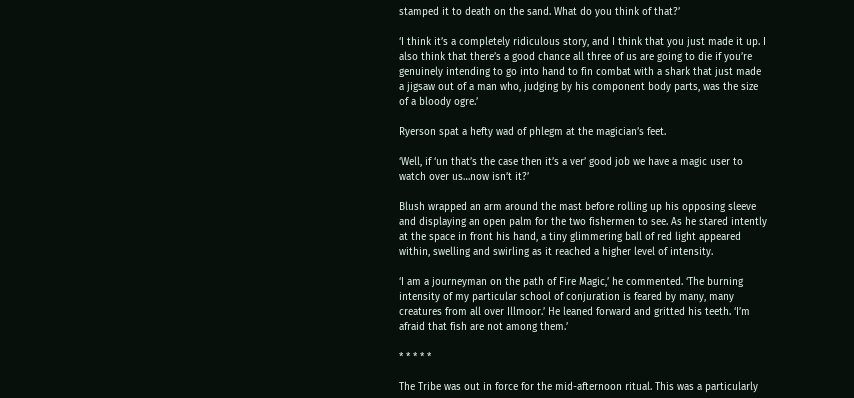stamped it to death on the sand. What do you think of that?’

‘I think it’s a completely ridiculous story, and I think that you just made it up. I also think that there’s a good chance all three of us are going to die if you’re genuinely intending to go into hand to fin combat with a shark that just made a jigsaw out of a man who, judging by his component body parts, was the size of a bloody ogre.’

Ryerson spat a hefty wad of phlegm at the magician’s feet.

‘Well, if ‘un that’s the case then it’s a ver’ good job we have a magic user to watch over us…now isn’t it?’

Blush wrapped an arm around the mast before rolling up his opposing sleeve and displaying an open palm for the two fishermen to see. As he stared intently at the space in front his hand, a tiny glimmering ball of red light appeared within, swelling and swirling as it reached a higher level of intensity.

‘I am a journeyman on the path of Fire Magic,’ he commented. ‘The burning intensity of my particular school of conjuration is feared by many, many creatures from all over Illmoor.’ He leaned forward and gritted his teeth. ‘I’m afraid that fish are not among them.’

* * * * *

The Tribe was out in force for the mid-afternoon ritual. This was a particularly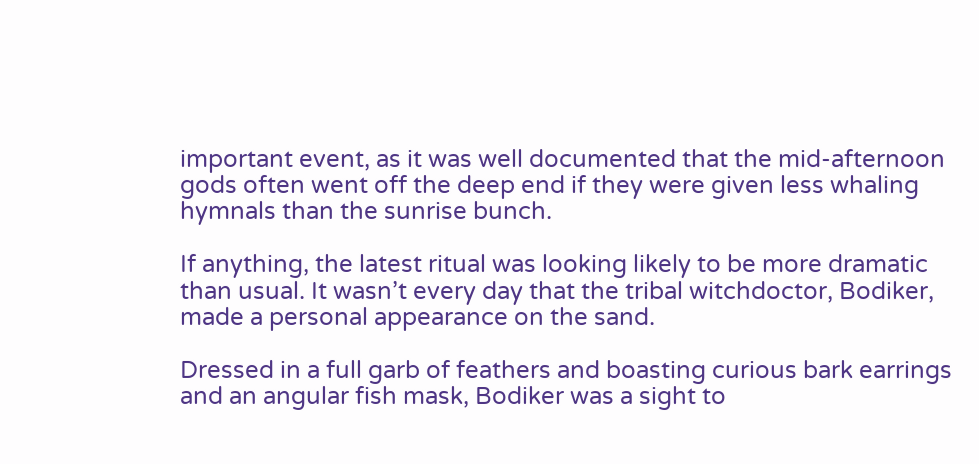important event, as it was well documented that the mid-afternoon gods often went off the deep end if they were given less whaling hymnals than the sunrise bunch.

If anything, the latest ritual was looking likely to be more dramatic than usual. It wasn’t every day that the tribal witchdoctor, Bodiker, made a personal appearance on the sand.

Dressed in a full garb of feathers and boasting curious bark earrings and an angular fish mask, Bodiker was a sight to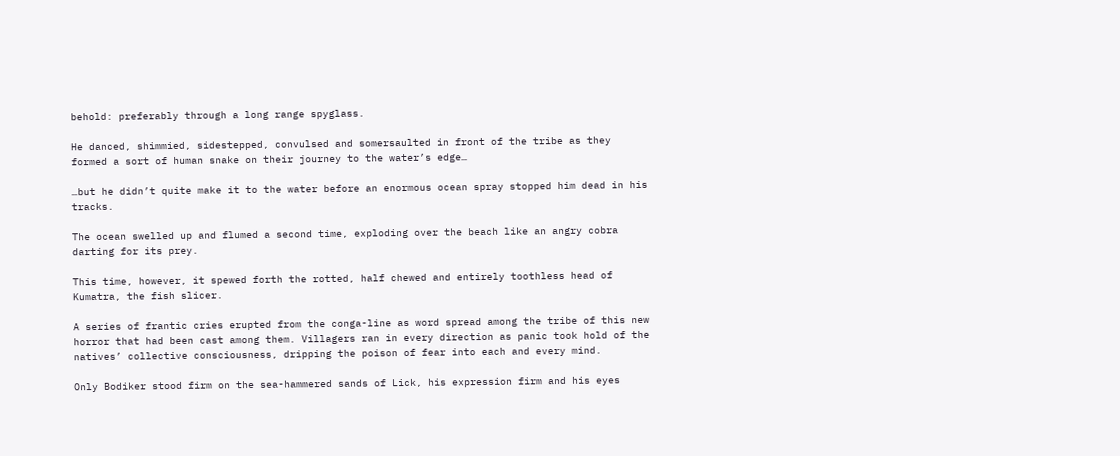behold: preferably through a long range spyglass.

He danced, shimmied, sidestepped, convulsed and somersaulted in front of the tribe as they formed a sort of human snake on their journey to the water’s edge…

…but he didn’t quite make it to the water before an enormous ocean spray stopped him dead in his tracks.

The ocean swelled up and flumed a second time, exploding over the beach like an angry cobra darting for its prey.

This time, however, it spewed forth the rotted, half chewed and entirely toothless head of Kumatra, the fish slicer.

A series of frantic cries erupted from the conga-line as word spread among the tribe of this new horror that had been cast among them. Villagers ran in every direction as panic took hold of the natives’ collective consciousness, dripping the poison of fear into each and every mind.

Only Bodiker stood firm on the sea-hammered sands of Lick, his expression firm and his eyes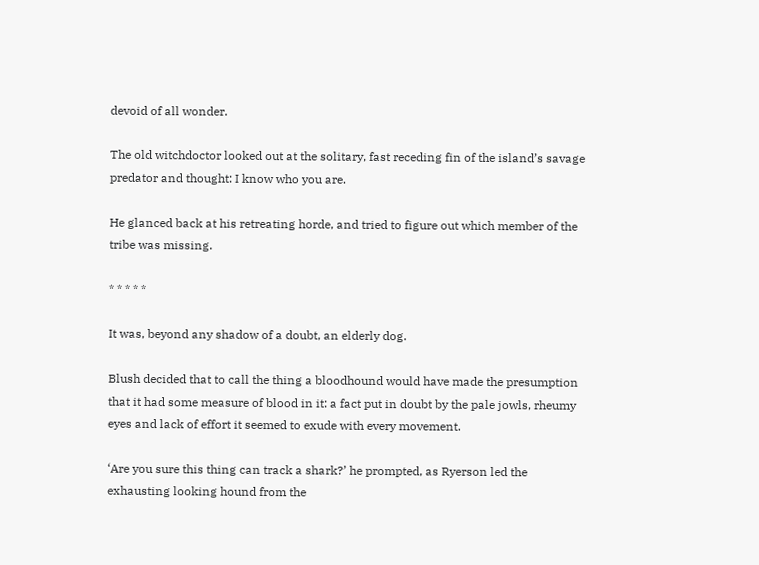devoid of all wonder.

The old witchdoctor looked out at the solitary, fast receding fin of the island’s savage predator and thought: I know who you are.

He glanced back at his retreating horde, and tried to figure out which member of the tribe was missing.

* * * * *

It was, beyond any shadow of a doubt, an elderly dog.

Blush decided that to call the thing a bloodhound would have made the presumption that it had some measure of blood in it: a fact put in doubt by the pale jowls, rheumy eyes and lack of effort it seemed to exude with every movement.

‘Are you sure this thing can track a shark?’ he prompted, as Ryerson led the exhausting looking hound from the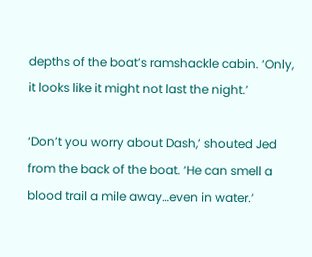depths of the boat’s ramshackle cabin. ‘Only, it looks like it might not last the night.’

‘Don’t you worry about Dash,’ shouted Jed from the back of the boat. ‘He can smell a blood trail a mile away…even in water.’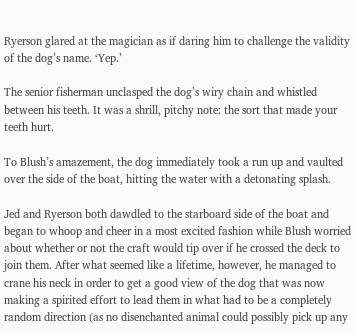Ryerson glared at the magician as if daring him to challenge the validity of the dog’s name. ‘Yep.’

The senior fisherman unclasped the dog’s wiry chain and whistled between his teeth. It was a shrill, pitchy note: the sort that made your teeth hurt.

To Blush’s amazement, the dog immediately took a run up and vaulted over the side of the boat, hitting the water with a detonating splash.

Jed and Ryerson both dawdled to the starboard side of the boat and began to whoop and cheer in a most excited fashion while Blush worried about whether or not the craft would tip over if he crossed the deck to join them. After what seemed like a lifetime, however, he managed to crane his neck in order to get a good view of the dog that was now making a spirited effort to lead them in what had to be a completely random direction (as no disenchanted animal could possibly pick up any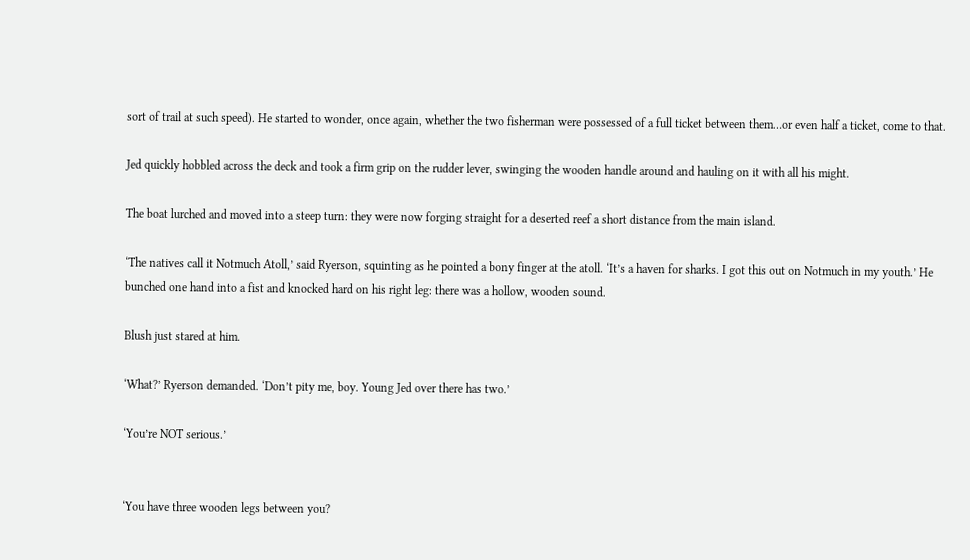sort of trail at such speed). He started to wonder, once again, whether the two fisherman were possessed of a full ticket between them…or even half a ticket, come to that.

Jed quickly hobbled across the deck and took a firm grip on the rudder lever, swinging the wooden handle around and hauling on it with all his might.

The boat lurched and moved into a steep turn: they were now forging straight for a deserted reef a short distance from the main island.

‘The natives call it Notmuch Atoll,’ said Ryerson, squinting as he pointed a bony finger at the atoll. ‘It’s a haven for sharks. I got this out on Notmuch in my youth.’ He bunched one hand into a fist and knocked hard on his right leg: there was a hollow, wooden sound.

Blush just stared at him.

‘What?’ Ryerson demanded. ‘Don’t pity me, boy. Young Jed over there has two.’

‘You’re NOT serious.’


‘You have three wooden legs between you?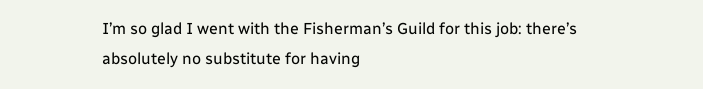I’m so glad I went with the Fisherman’s Guild for this job: there’s absolutely no substitute for having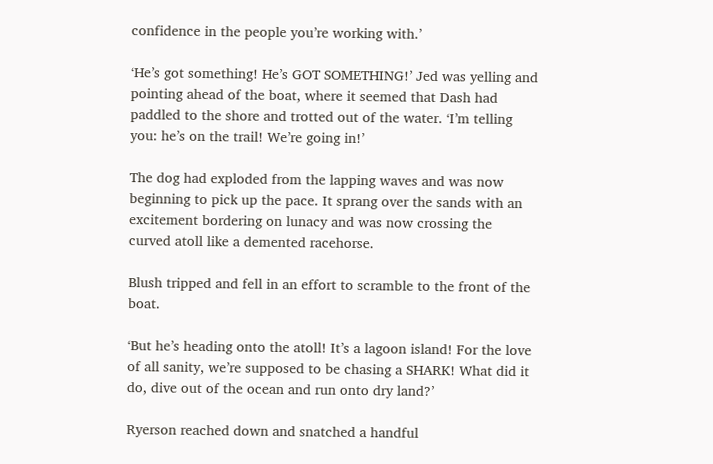confidence in the people you’re working with.’

‘He’s got something! He’s GOT SOMETHING!’ Jed was yelling and pointing ahead of the boat, where it seemed that Dash had paddled to the shore and trotted out of the water. ‘I’m telling you: he’s on the trail! We’re going in!’

The dog had exploded from the lapping waves and was now beginning to pick up the pace. It sprang over the sands with an excitement bordering on lunacy and was now crossing the curved atoll like a demented racehorse.

Blush tripped and fell in an effort to scramble to the front of the boat.

‘But he’s heading onto the atoll! It’s a lagoon island! For the love of all sanity, we’re supposed to be chasing a SHARK! What did it do, dive out of the ocean and run onto dry land?’

Ryerson reached down and snatched a handful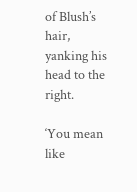of Blush’s hair, yanking his head to the right.

‘You mean like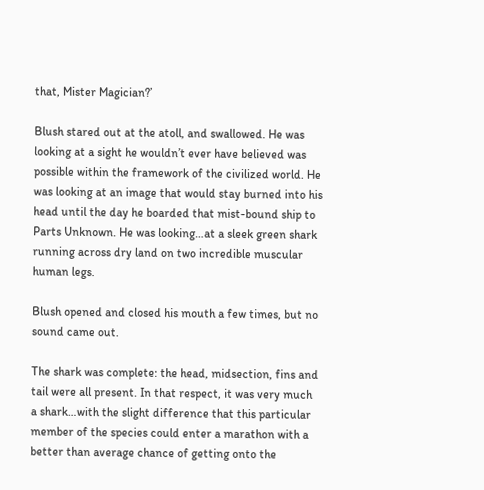that, Mister Magician?’

Blush stared out at the atoll, and swallowed. He was looking at a sight he wouldn’t ever have believed was possible within the framework of the civilized world. He was looking at an image that would stay burned into his head until the day he boarded that mist-bound ship to Parts Unknown. He was looking…at a sleek green shark running across dry land on two incredible muscular human legs.

Blush opened and closed his mouth a few times, but no sound came out.

The shark was complete: the head, midsection, fins and tail were all present. In that respect, it was very much a shark…with the slight difference that this particular member of the species could enter a marathon with a better than average chance of getting onto the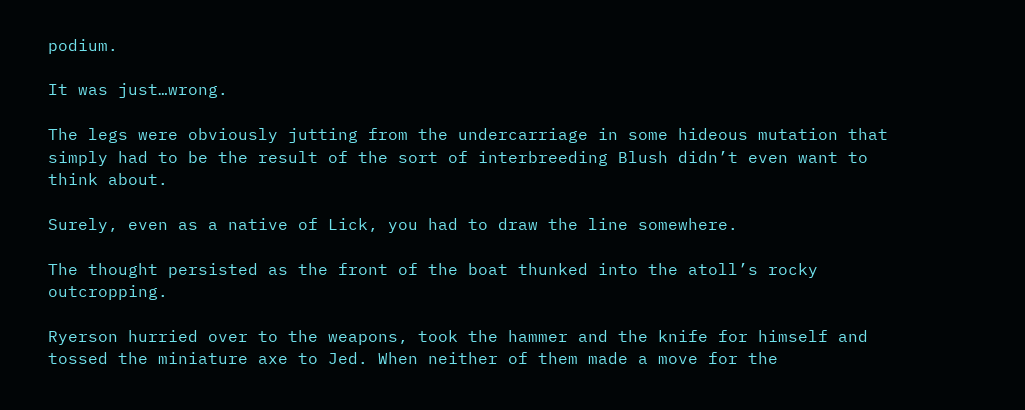podium.

It was just…wrong.

The legs were obviously jutting from the undercarriage in some hideous mutation that simply had to be the result of the sort of interbreeding Blush didn’t even want to think about.

Surely, even as a native of Lick, you had to draw the line somewhere.

The thought persisted as the front of the boat thunked into the atoll’s rocky outcropping.

Ryerson hurried over to the weapons, took the hammer and the knife for himself and tossed the miniature axe to Jed. When neither of them made a move for the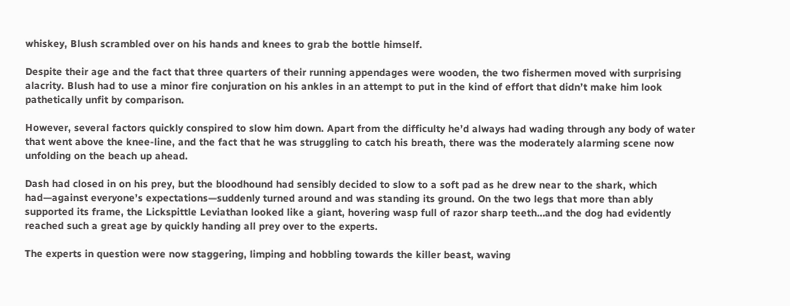whiskey, Blush scrambled over on his hands and knees to grab the bottle himself.

Despite their age and the fact that three quarters of their running appendages were wooden, the two fishermen moved with surprising alacrity. Blush had to use a minor fire conjuration on his ankles in an attempt to put in the kind of effort that didn’t make him look pathetically unfit by comparison.

However, several factors quickly conspired to slow him down. Apart from the difficulty he’d always had wading through any body of water that went above the knee-line, and the fact that he was struggling to catch his breath, there was the moderately alarming scene now unfolding on the beach up ahead.

Dash had closed in on his prey, but the bloodhound had sensibly decided to slow to a soft pad as he drew near to the shark, which had—against everyone’s expectations—suddenly turned around and was standing its ground. On the two legs that more than ably supported its frame, the Lickspittle Leviathan looked like a giant, hovering wasp full of razor sharp teeth…and the dog had evidently reached such a great age by quickly handing all prey over to the experts.

The experts in question were now staggering, limping and hobbling towards the killer beast, waving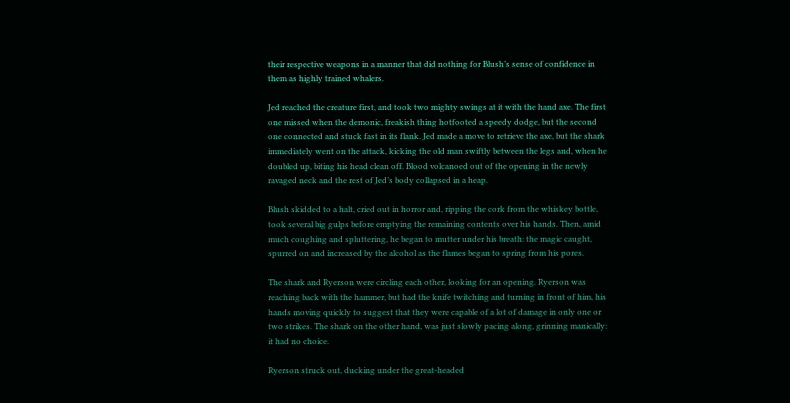their respective weapons in a manner that did nothing for Blush’s sense of confidence in them as highly trained whalers.

Jed reached the creature first, and took two mighty swings at it with the hand axe. The first one missed when the demonic, freakish thing hotfooted a speedy dodge, but the second one connected and stuck fast in its flank. Jed made a move to retrieve the axe, but the shark immediately went on the attack, kicking the old man swiftly between the legs and, when he doubled up, biting his head clean off. Blood volcanoed out of the opening in the newly ravaged neck and the rest of Jed’s body collapsed in a heap.

Blush skidded to a halt, cried out in horror and, ripping the cork from the whiskey bottle, took several big gulps before emptying the remaining contents over his hands. Then, amid much coughing and spluttering, he began to mutter under his breath: the magic caught, spurred on and increased by the alcohol as the flames began to spring from his pores.

The shark and Ryerson were circling each other, looking for an opening. Ryerson was reaching back with the hammer, but had the knife twitching and turning in front of him, his hands moving quickly to suggest that they were capable of a lot of damage in only one or two strikes. The shark on the other hand, was just slowly pacing along, grinning manically: it had no choice.

Ryerson struck out, ducking under the great-headed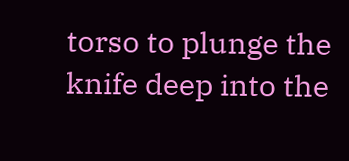torso to plunge the knife deep into the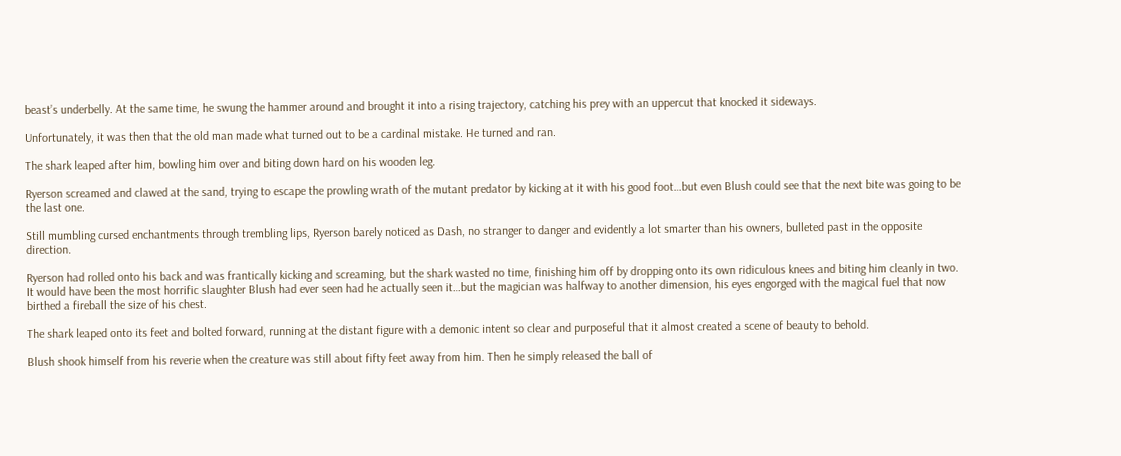beast’s underbelly. At the same time, he swung the hammer around and brought it into a rising trajectory, catching his prey with an uppercut that knocked it sideways.

Unfortunately, it was then that the old man made what turned out to be a cardinal mistake. He turned and ran.

The shark leaped after him, bowling him over and biting down hard on his wooden leg.

Ryerson screamed and clawed at the sand, trying to escape the prowling wrath of the mutant predator by kicking at it with his good foot…but even Blush could see that the next bite was going to be the last one.

Still mumbling cursed enchantments through trembling lips, Ryerson barely noticed as Dash, no stranger to danger and evidently a lot smarter than his owners, bulleted past in the opposite direction.

Ryerson had rolled onto his back and was frantically kicking and screaming, but the shark wasted no time, finishing him off by dropping onto its own ridiculous knees and biting him cleanly in two. It would have been the most horrific slaughter Blush had ever seen had he actually seen it…but the magician was halfway to another dimension, his eyes engorged with the magical fuel that now birthed a fireball the size of his chest.

The shark leaped onto its feet and bolted forward, running at the distant figure with a demonic intent so clear and purposeful that it almost created a scene of beauty to behold.

Blush shook himself from his reverie when the creature was still about fifty feet away from him. Then he simply released the ball of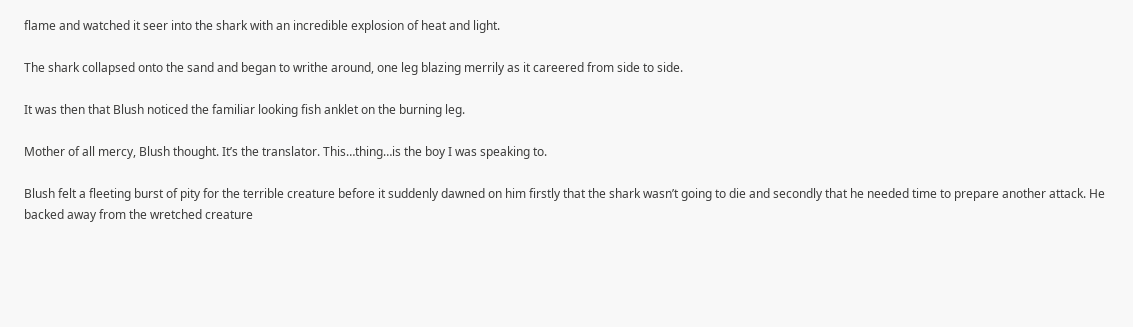flame and watched it seer into the shark with an incredible explosion of heat and light.

The shark collapsed onto the sand and began to writhe around, one leg blazing merrily as it careered from side to side.

It was then that Blush noticed the familiar looking fish anklet on the burning leg.

Mother of all mercy, Blush thought. It’s the translator. This…thing…is the boy I was speaking to.

Blush felt a fleeting burst of pity for the terrible creature before it suddenly dawned on him firstly that the shark wasn’t going to die and secondly that he needed time to prepare another attack. He backed away from the wretched creature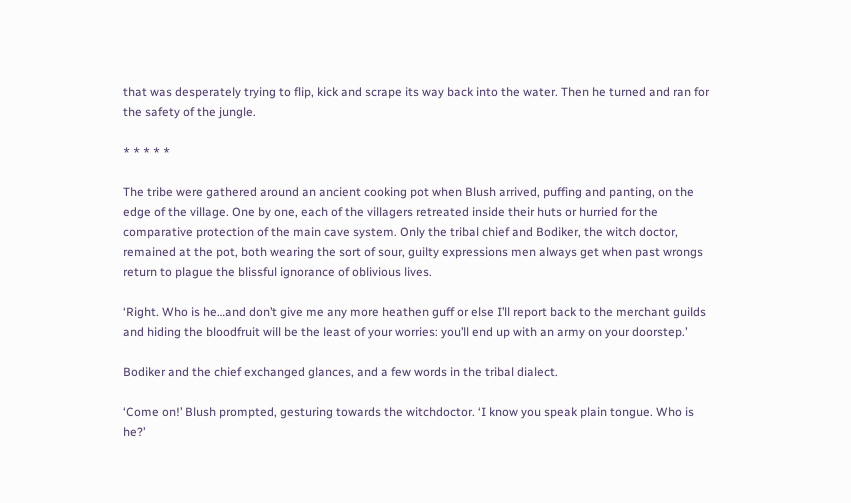that was desperately trying to flip, kick and scrape its way back into the water. Then he turned and ran for the safety of the jungle.

* * * * *

The tribe were gathered around an ancient cooking pot when Blush arrived, puffing and panting, on the edge of the village. One by one, each of the villagers retreated inside their huts or hurried for the comparative protection of the main cave system. Only the tribal chief and Bodiker, the witch doctor, remained at the pot, both wearing the sort of sour, guilty expressions men always get when past wrongs return to plague the blissful ignorance of oblivious lives.

‘Right. Who is he…and don’t give me any more heathen guff or else I’ll report back to the merchant guilds and hiding the bloodfruit will be the least of your worries: you’ll end up with an army on your doorstep.’

Bodiker and the chief exchanged glances, and a few words in the tribal dialect.

‘Come on!’ Blush prompted, gesturing towards the witchdoctor. ‘I know you speak plain tongue. Who is he?’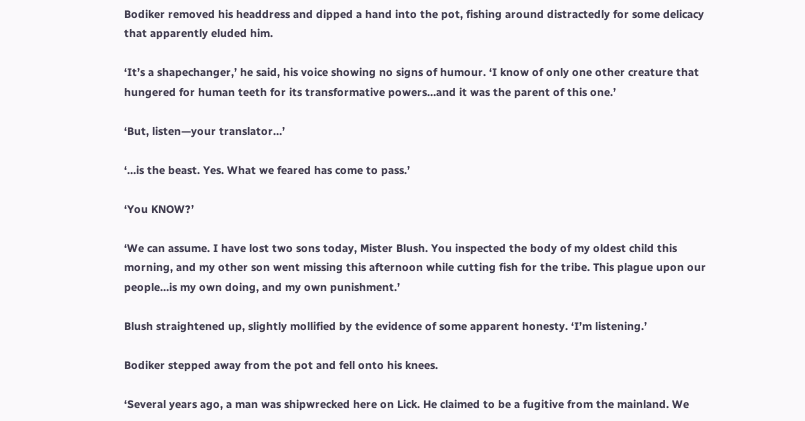Bodiker removed his headdress and dipped a hand into the pot, fishing around distractedly for some delicacy that apparently eluded him.

‘It’s a shapechanger,’ he said, his voice showing no signs of humour. ‘I know of only one other creature that hungered for human teeth for its transformative powers…and it was the parent of this one.’

‘But, listen—your translator…’

‘…is the beast. Yes. What we feared has come to pass.’

‘You KNOW?’

‘We can assume. I have lost two sons today, Mister Blush. You inspected the body of my oldest child this morning, and my other son went missing this afternoon while cutting fish for the tribe. This plague upon our people…is my own doing, and my own punishment.’

Blush straightened up, slightly mollified by the evidence of some apparent honesty. ‘I’m listening.’

Bodiker stepped away from the pot and fell onto his knees.

‘Several years ago, a man was shipwrecked here on Lick. He claimed to be a fugitive from the mainland. We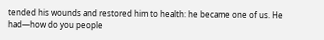tended his wounds and restored him to health: he became one of us. He had—how do you people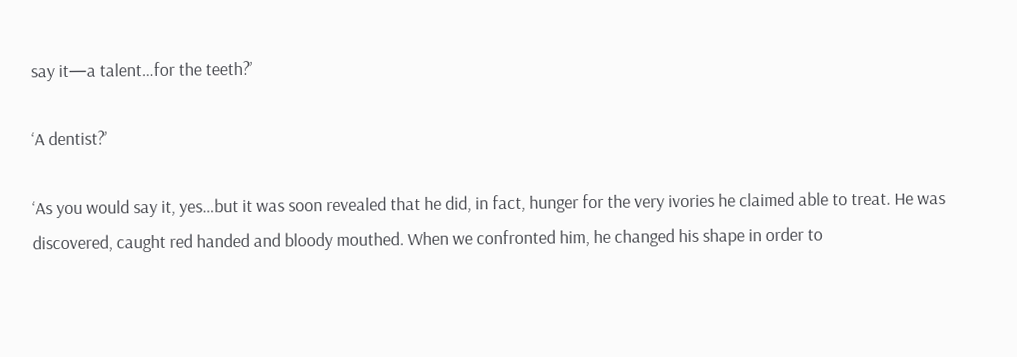say it—a talent…for the teeth?’

‘A dentist?’

‘As you would say it, yes…but it was soon revealed that he did, in fact, hunger for the very ivories he claimed able to treat. He was discovered, caught red handed and bloody mouthed. When we confronted him, he changed his shape in order to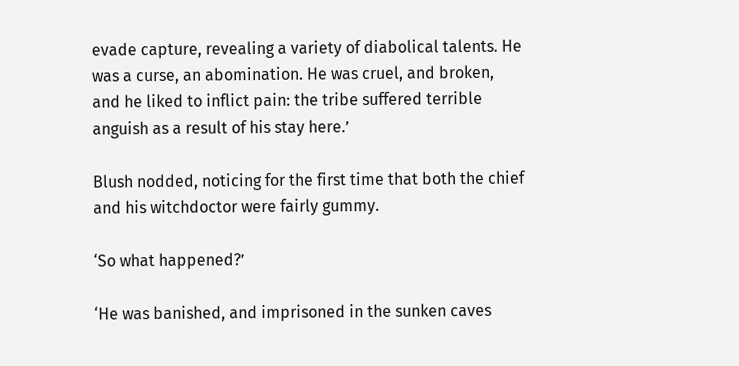evade capture, revealing a variety of diabolical talents. He was a curse, an abomination. He was cruel, and broken, and he liked to inflict pain: the tribe suffered terrible anguish as a result of his stay here.’

Blush nodded, noticing for the first time that both the chief and his witchdoctor were fairly gummy.

‘So what happened?’

‘He was banished, and imprisoned in the sunken caves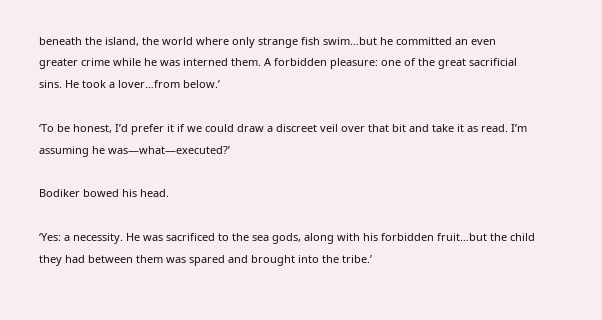beneath the island, the world where only strange fish swim…but he committed an even greater crime while he was interned them. A forbidden pleasure: one of the great sacrificial sins. He took a lover…from below.’

‘To be honest, I’d prefer it if we could draw a discreet veil over that bit and take it as read. I’m assuming he was—what—executed?’

Bodiker bowed his head.

‘Yes: a necessity. He was sacrificed to the sea gods, along with his forbidden fruit…but the child they had between them was spared and brought into the tribe.’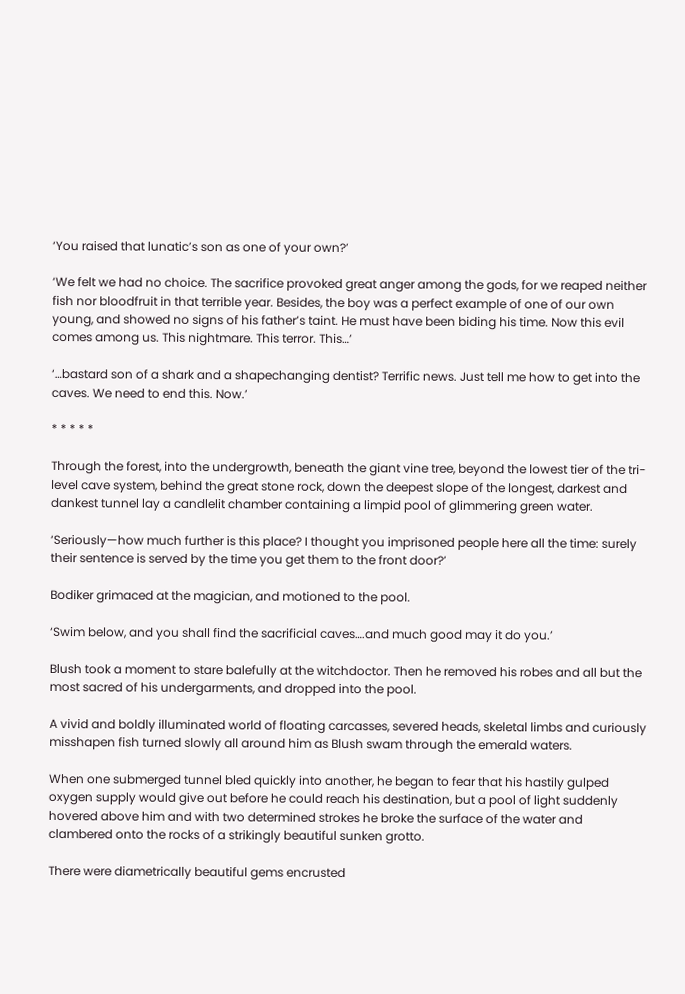‘You raised that lunatic’s son as one of your own?’

‘We felt we had no choice. The sacrifice provoked great anger among the gods, for we reaped neither fish nor bloodfruit in that terrible year. Besides, the boy was a perfect example of one of our own young, and showed no signs of his father’s taint. He must have been biding his time. Now this evil comes among us. This nightmare. This terror. This…’

‘…bastard son of a shark and a shapechanging dentist? Terrific news. Just tell me how to get into the caves. We need to end this. Now.’

* * * * *

Through the forest, into the undergrowth, beneath the giant vine tree, beyond the lowest tier of the tri-level cave system, behind the great stone rock, down the deepest slope of the longest, darkest and dankest tunnel lay a candlelit chamber containing a limpid pool of glimmering green water.

‘Seriously—how much further is this place? I thought you imprisoned people here all the time: surely their sentence is served by the time you get them to the front door?’

Bodiker grimaced at the magician, and motioned to the pool.

‘Swim below, and you shall find the sacrificial caves….and much good may it do you.’

Blush took a moment to stare balefully at the witchdoctor. Then he removed his robes and all but the most sacred of his undergarments, and dropped into the pool.

A vivid and boldly illuminated world of floating carcasses, severed heads, skeletal limbs and curiously misshapen fish turned slowly all around him as Blush swam through the emerald waters.

When one submerged tunnel bled quickly into another, he began to fear that his hastily gulped oxygen supply would give out before he could reach his destination, but a pool of light suddenly hovered above him and with two determined strokes he broke the surface of the water and clambered onto the rocks of a strikingly beautiful sunken grotto.

There were diametrically beautiful gems encrusted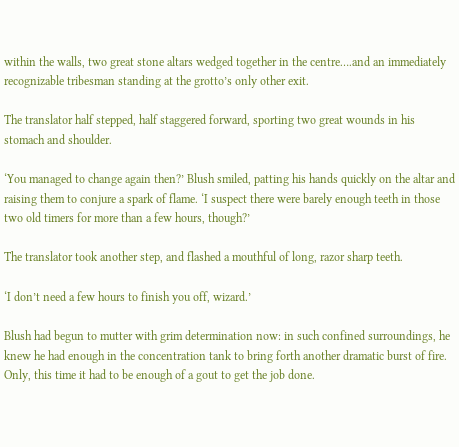within the walls, two great stone altars wedged together in the centre….and an immediately recognizable tribesman standing at the grotto’s only other exit.

The translator half stepped, half staggered forward, sporting two great wounds in his stomach and shoulder.

‘You managed to change again then?’ Blush smiled, patting his hands quickly on the altar and raising them to conjure a spark of flame. ‘I suspect there were barely enough teeth in those two old timers for more than a few hours, though?’

The translator took another step, and flashed a mouthful of long, razor sharp teeth.

‘I don’t need a few hours to finish you off, wizard.’

Blush had begun to mutter with grim determination now: in such confined surroundings, he knew he had enough in the concentration tank to bring forth another dramatic burst of fire. Only, this time it had to be enough of a gout to get the job done.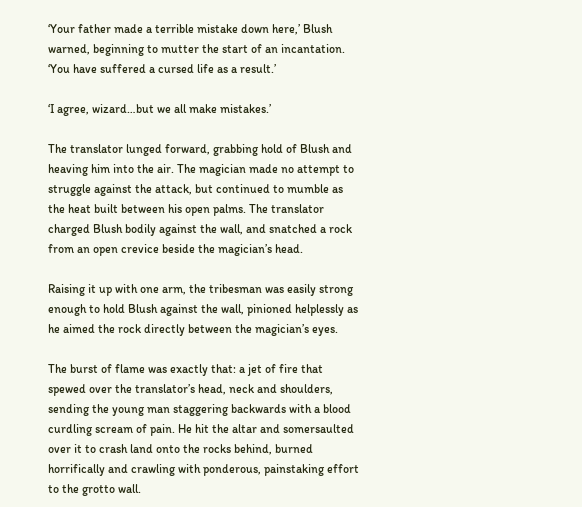‘Your father made a terrible mistake down here,’ Blush warned, beginning to mutter the start of an incantation. ‘You have suffered a cursed life as a result.’

‘I agree, wizard…but we all make mistakes.’

The translator lunged forward, grabbing hold of Blush and heaving him into the air. The magician made no attempt to struggle against the attack, but continued to mumble as the heat built between his open palms. The translator charged Blush bodily against the wall, and snatched a rock from an open crevice beside the magician’s head.

Raising it up with one arm, the tribesman was easily strong enough to hold Blush against the wall, pinioned helplessly as he aimed the rock directly between the magician’s eyes.

The burst of flame was exactly that: a jet of fire that spewed over the translator’s head, neck and shoulders, sending the young man staggering backwards with a blood curdling scream of pain. He hit the altar and somersaulted over it to crash land onto the rocks behind, burned horrifically and crawling with ponderous, painstaking effort to the grotto wall.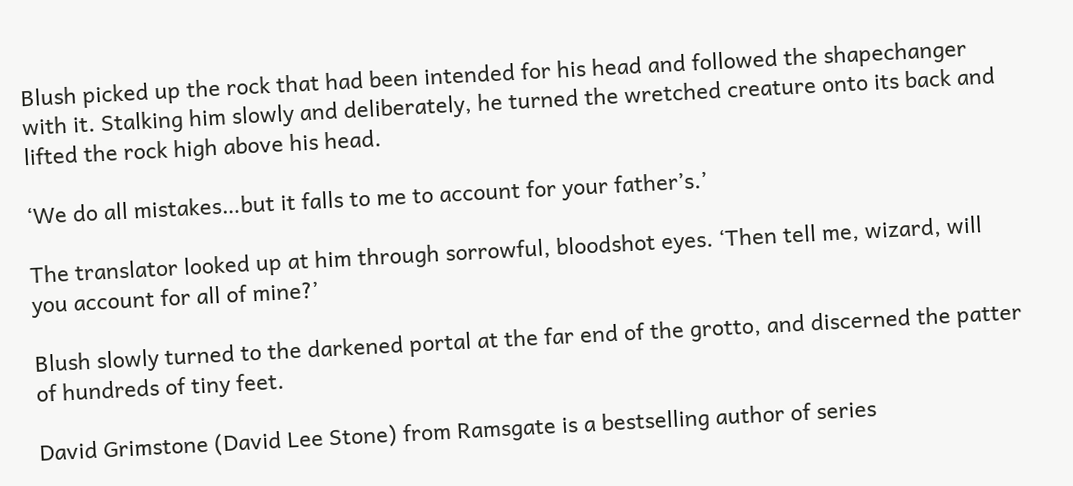Blush picked up the rock that had been intended for his head and followed the shapechanger with it. Stalking him slowly and deliberately, he turned the wretched creature onto its back and lifted the rock high above his head.

‘We do all mistakes…but it falls to me to account for your father’s.’

The translator looked up at him through sorrowful, bloodshot eyes. ‘Then tell me, wizard, will you account for all of mine?’

Blush slowly turned to the darkened portal at the far end of the grotto, and discerned the patter of hundreds of tiny feet.

David Grimstone (David Lee Stone) from Ramsgate is a bestselling author of series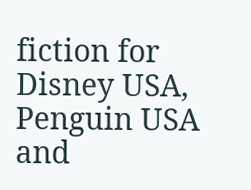fiction for Disney USA, Penguin USA and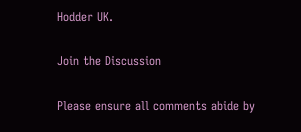Hodder UK.

Join the Discussion

Please ensure all comments abide by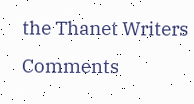the Thanet Writers Comments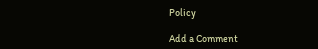Policy

Add a Comment